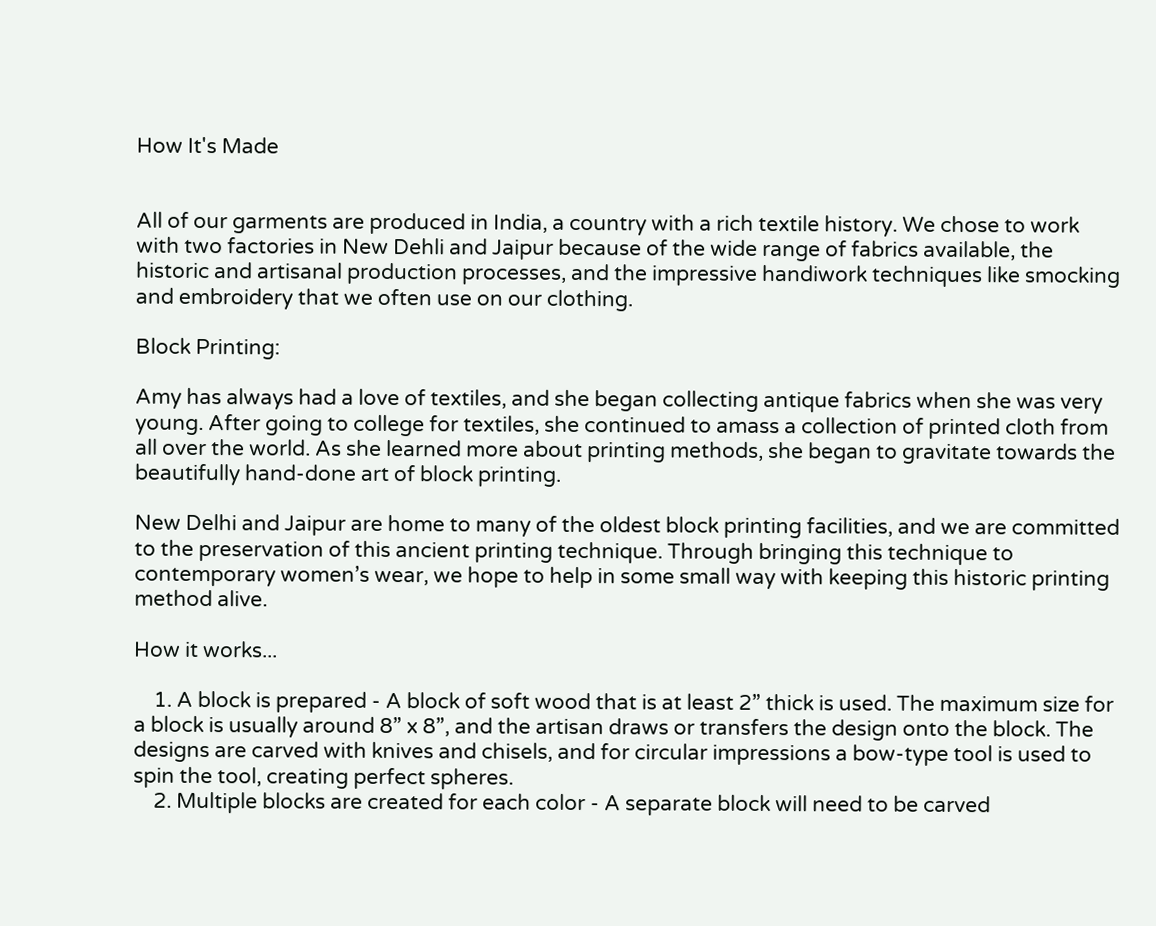How It's Made


All of our garments are produced in India, a country with a rich textile history. We chose to work with two factories in New Dehli and Jaipur because of the wide range of fabrics available, the historic and artisanal production processes, and the impressive handiwork techniques like smocking and embroidery that we often use on our clothing.

Block Printing:

Amy has always had a love of textiles, and she began collecting antique fabrics when she was very young. After going to college for textiles, she continued to amass a collection of printed cloth from all over the world. As she learned more about printing methods, she began to gravitate towards the beautifully hand-done art of block printing.

New Delhi and Jaipur are home to many of the oldest block printing facilities, and we are committed to the preservation of this ancient printing technique. Through bringing this technique to contemporary women’s wear, we hope to help in some small way with keeping this historic printing method alive.

How it works...

    1. A block is prepared - A block of soft wood that is at least 2” thick is used. The maximum size for a block is usually around 8” x 8”, and the artisan draws or transfers the design onto the block. The designs are carved with knives and chisels, and for circular impressions a bow-type tool is used to spin the tool, creating perfect spheres.
    2. Multiple blocks are created for each color - A separate block will need to be carved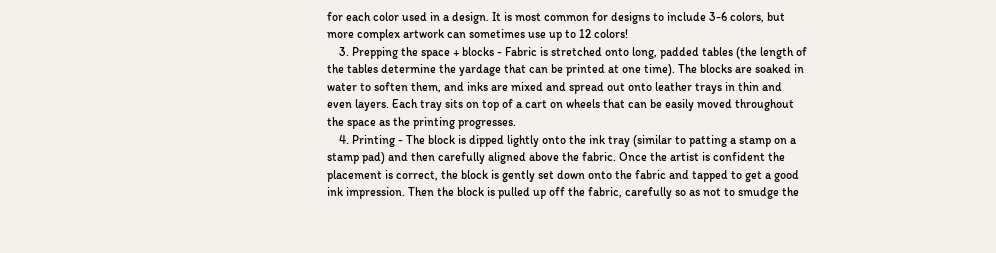for each color used in a design. It is most common for designs to include 3-6 colors, but more complex artwork can sometimes use up to 12 colors!
    3. Prepping the space + blocks - Fabric is stretched onto long, padded tables (the length of the tables determine the yardage that can be printed at one time). The blocks are soaked in water to soften them, and inks are mixed and spread out onto leather trays in thin and even layers. Each tray sits on top of a cart on wheels that can be easily moved throughout the space as the printing progresses.
    4. Printing - The block is dipped lightly onto the ink tray (similar to patting a stamp on a stamp pad) and then carefully aligned above the fabric. Once the artist is confident the placement is correct, the block is gently set down onto the fabric and tapped to get a good ink impression. Then the block is pulled up off the fabric, carefully so as not to smudge the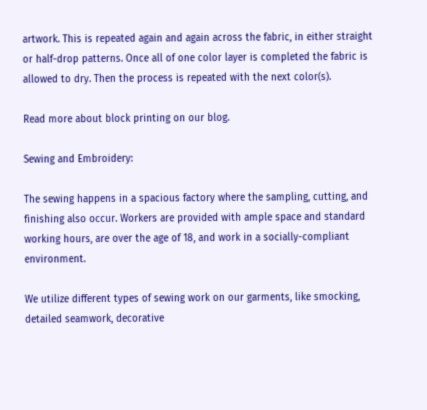artwork. This is repeated again and again across the fabric, in either straight or half-drop patterns. Once all of one color layer is completed the fabric is allowed to dry. Then the process is repeated with the next color(s).

Read more about block printing on our blog.

Sewing and Embroidery:

The sewing happens in a spacious factory where the sampling, cutting, and finishing also occur. Workers are provided with ample space and standard working hours, are over the age of 18, and work in a socially-compliant environment.

We utilize different types of sewing work on our garments, like smocking, detailed seamwork, decorative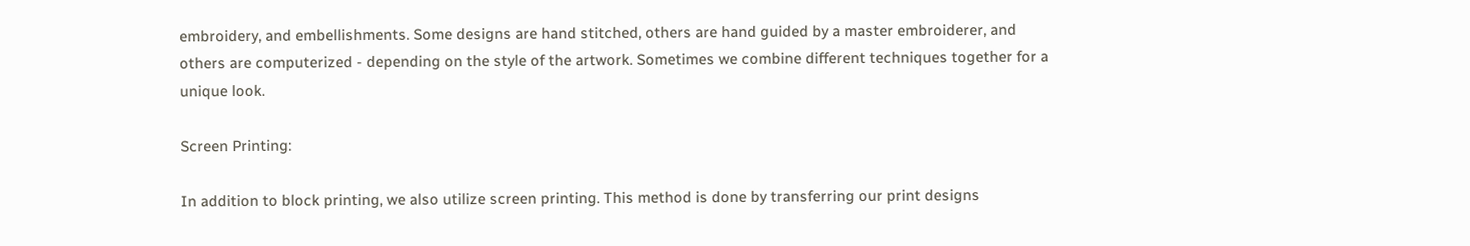embroidery, and embellishments. Some designs are hand stitched, others are hand guided by a master embroiderer, and others are computerized - depending on the style of the artwork. Sometimes we combine different techniques together for a unique look.

Screen Printing:

In addition to block printing, we also utilize screen printing. This method is done by transferring our print designs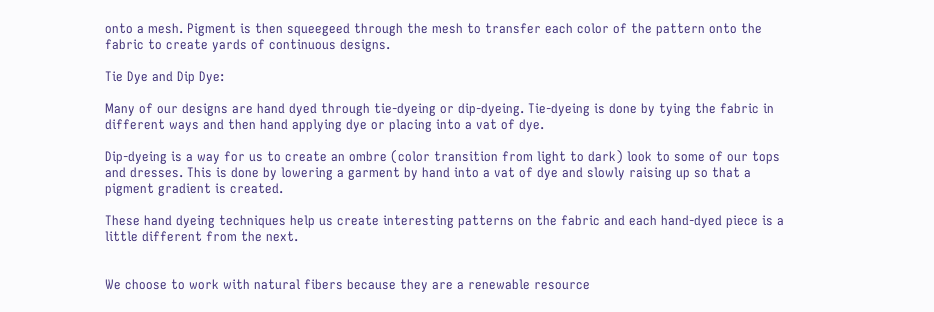onto a mesh. Pigment is then squeegeed through the mesh to transfer each color of the pattern onto the fabric to create yards of continuous designs.

Tie Dye and Dip Dye:

Many of our designs are hand dyed through tie-dyeing or dip-dyeing. Tie-dyeing is done by tying the fabric in different ways and then hand applying dye or placing into a vat of dye.

Dip-dyeing is a way for us to create an ombre (color transition from light to dark) look to some of our tops and dresses. This is done by lowering a garment by hand into a vat of dye and slowly raising up so that a pigment gradient is created.

These hand dyeing techniques help us create interesting patterns on the fabric and each hand-dyed piece is a little different from the next.


We choose to work with natural fibers because they are a renewable resource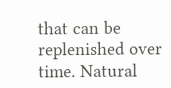that can be replenished over time. Natural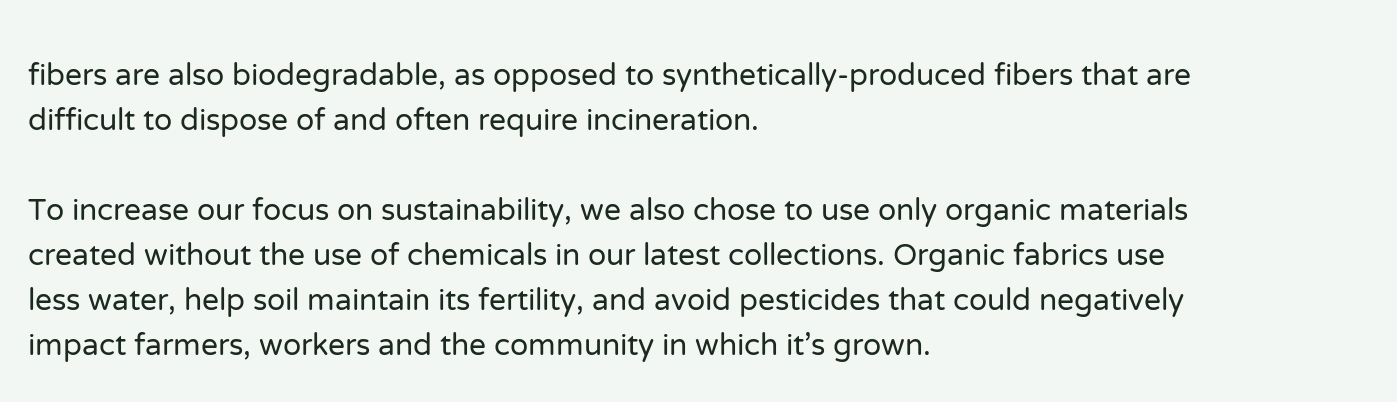fibers are also biodegradable, as opposed to synthetically-produced fibers that are difficult to dispose of and often require incineration.

To increase our focus on sustainability, we also chose to use only organic materials created without the use of chemicals in our latest collections. Organic fabrics use less water, help soil maintain its fertility, and avoid pesticides that could negatively impact farmers, workers and the community in which it’s grown.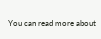You can read more about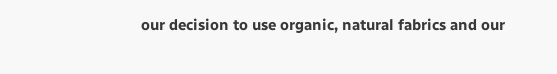our decision to use organic, natural fabrics and our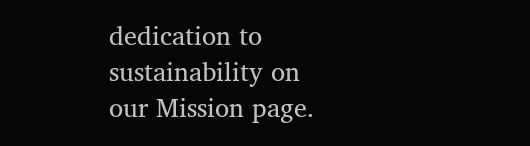dedication to sustainability on our Mission page.